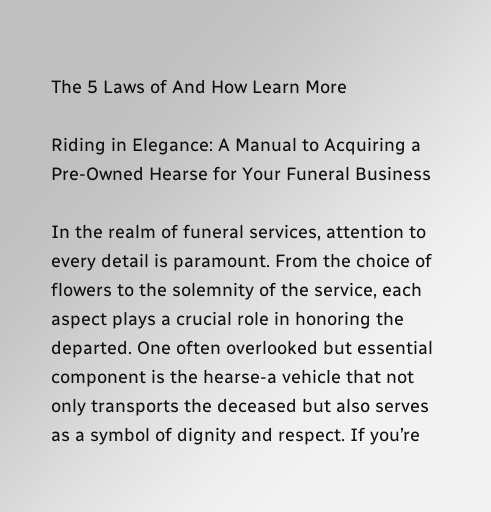The 5 Laws of And How Learn More

Riding in Elegance: A Manual to Acquiring a Pre-Owned Hearse for Your Funeral Business

In the realm of funeral services, attention to every detail is paramount. From the choice of flowers to the solemnity of the service, each aspect plays a crucial role in honoring the departed. One often overlooked but essential component is the hearse-a vehicle that not only transports the deceased but also serves as a symbol of dignity and respect. If you’re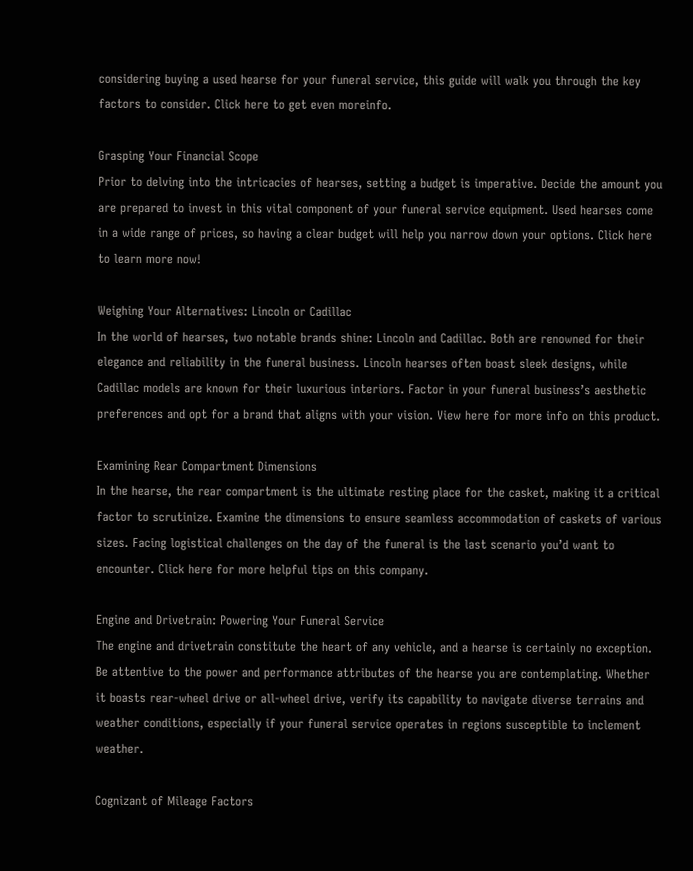considering buying a used hearse for your funeral service, this guide will walk you through the key factors to consider. Click here to get even moreinfo.

Grasping Your Financial Scope
Prior to delving into the intricacies of hearses, setting a budget is imperative. Decide the amount you are prepared to invest in this vital component of your funeral service equipment. Used hearses come in a wide range of prices, so having a clear budget will help you narrow down your options. Click here to learn more now!

Weighing Your Alternatives: Lincoln or Cadillac
In the world of hearses, two notable brands shine: Lincoln and Cadillac. Both are renowned for their elegance and reliability in the funeral business. Lincoln hearses often boast sleek designs, while Cadillac models are known for their luxurious interiors. Factor in your funeral business’s aesthetic preferences and opt for a brand that aligns with your vision. View here for more info on this product.

Examining Rear Compartment Dimensions
In the hearse, the rear compartment is the ultimate resting place for the casket, making it a critical factor to scrutinize. Examine the dimensions to ensure seamless accommodation of caskets of various sizes. Facing logistical challenges on the day of the funeral is the last scenario you’d want to encounter. Click here for more helpful tips on this company.

Engine and Drivetrain: Powering Your Funeral Service
The engine and drivetrain constitute the heart of any vehicle, and a hearse is certainly no exception. Be attentive to the power and performance attributes of the hearse you are contemplating. Whether it boasts rear-wheel drive or all-wheel drive, verify its capability to navigate diverse terrains and weather conditions, especially if your funeral service operates in regions susceptible to inclement weather.

Cognizant of Mileage Factors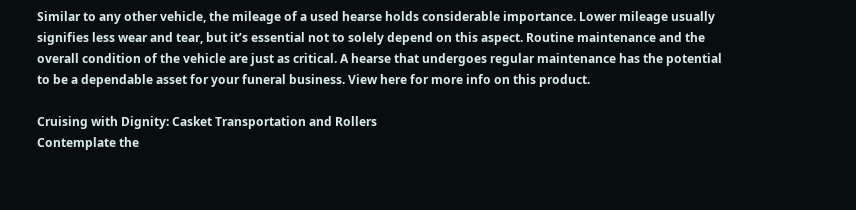Similar to any other vehicle, the mileage of a used hearse holds considerable importance. Lower mileage usually signifies less wear and tear, but it’s essential not to solely depend on this aspect. Routine maintenance and the overall condition of the vehicle are just as critical. A hearse that undergoes regular maintenance has the potential to be a dependable asset for your funeral business. View here for more info on this product.

Cruising with Dignity: Casket Transportation and Rollers
Contemplate the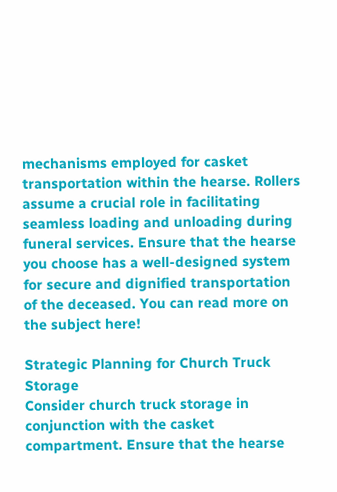mechanisms employed for casket transportation within the hearse. Rollers assume a crucial role in facilitating seamless loading and unloading during funeral services. Ensure that the hearse you choose has a well-designed system for secure and dignified transportation of the deceased. You can read more on the subject here!

Strategic Planning for Church Truck Storage
Consider church truck storage in conjunction with the casket compartment. Ensure that the hearse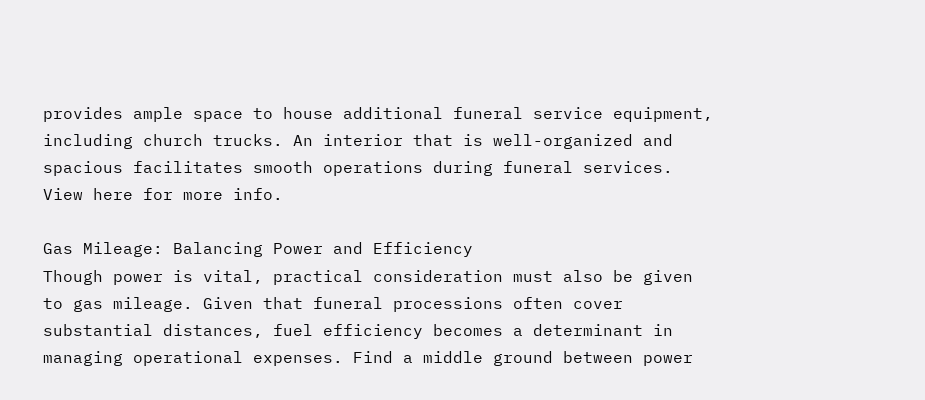provides ample space to house additional funeral service equipment, including church trucks. An interior that is well-organized and spacious facilitates smooth operations during funeral services. View here for more info.

Gas Mileage: Balancing Power and Efficiency
Though power is vital, practical consideration must also be given to gas mileage. Given that funeral processions often cover substantial distances, fuel efficiency becomes a determinant in managing operational expenses. Find a middle ground between power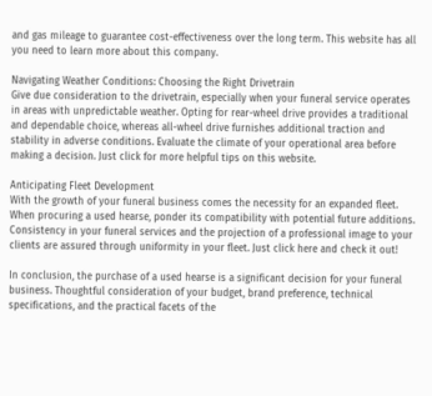and gas mileage to guarantee cost-effectiveness over the long term. This website has all you need to learn more about this company.

Navigating Weather Conditions: Choosing the Right Drivetrain
Give due consideration to the drivetrain, especially when your funeral service operates in areas with unpredictable weather. Opting for rear-wheel drive provides a traditional and dependable choice, whereas all-wheel drive furnishes additional traction and stability in adverse conditions. Evaluate the climate of your operational area before making a decision. Just click for more helpful tips on this website.

Anticipating Fleet Development
With the growth of your funeral business comes the necessity for an expanded fleet. When procuring a used hearse, ponder its compatibility with potential future additions. Consistency in your funeral services and the projection of a professional image to your clients are assured through uniformity in your fleet. Just click here and check it out!

In conclusion, the purchase of a used hearse is a significant decision for your funeral business. Thoughtful consideration of your budget, brand preference, technical specifications, and the practical facets of the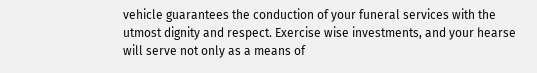vehicle guarantees the conduction of your funeral services with the utmost dignity and respect. Exercise wise investments, and your hearse will serve not only as a means of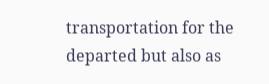transportation for the departed but also as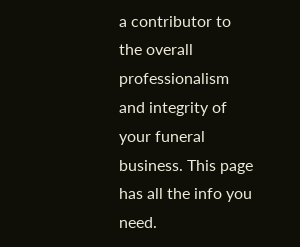a contributor to the overall professionalism and integrity of your funeral business. This page has all the info you need.